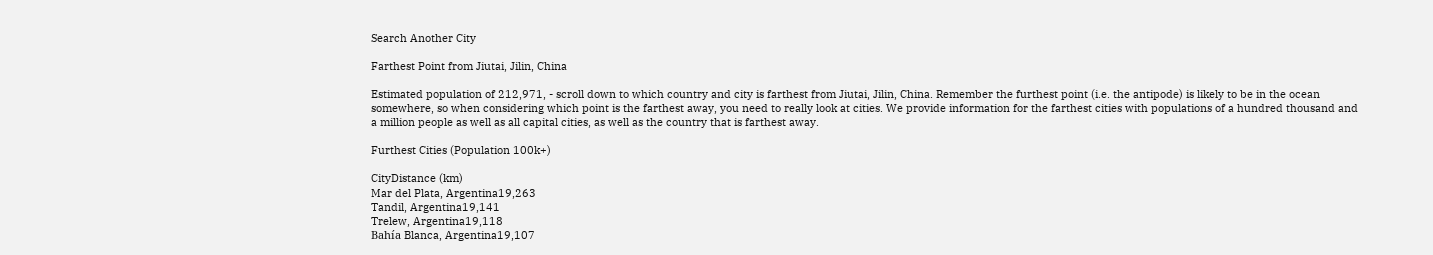Search Another City

Farthest Point from Jiutai, Jilin, China

Estimated population of 212,971, - scroll down to which country and city is farthest from Jiutai, Jilin, China. Remember the furthest point (i.e. the antipode) is likely to be in the ocean somewhere, so when considering which point is the farthest away, you need to really look at cities. We provide information for the farthest cities with populations of a hundred thousand and a million people as well as all capital cities, as well as the country that is farthest away.

Furthest Cities (Population 100k+)

CityDistance (km)
Mar del Plata, Argentina19,263
Tandil, Argentina19,141
Trelew, Argentina19,118
Bahía Blanca, Argentina19,107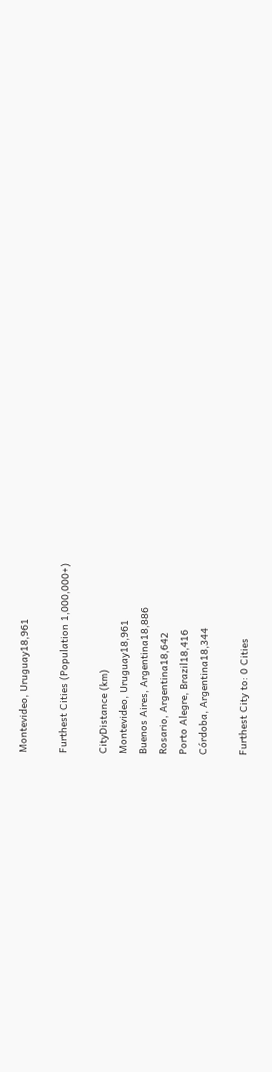Montevideo, Uruguay18,961

Furthest Cities (Population 1,000,000+)

CityDistance (km)
Montevideo, Uruguay18,961
Buenos Aires, Argentina18,886
Rosario, Argentina18,642
Porto Alegre, Brazil18,416
Córdoba, Argentina18,344

Furthest City to: 0 Cities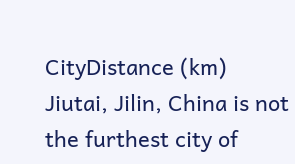CityDistance (km)
Jiutai, Jilin, China is not the furthest city of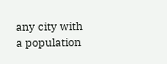any city with a population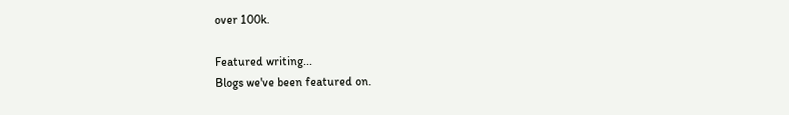over 100k.

Featured writing...
Blogs we've been featured on.